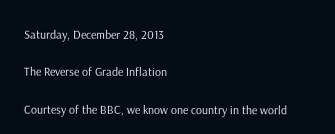Saturday, December 28, 2013

The Reverse of Grade Inflation

Courtesy of the BBC, we know one country in the world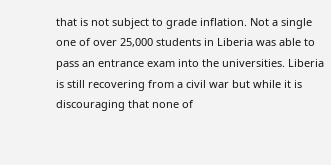that is not subject to grade inflation. Not a single one of over 25,000 students in Liberia was able to pass an entrance exam into the universities. Liberia is still recovering from a civil war but while it is discouraging that none of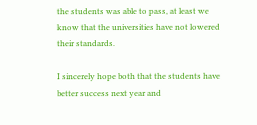the students was able to pass, at least we know that the universities have not lowered their standards.

I sincerely hope both that the students have better success next year and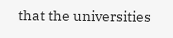that the universities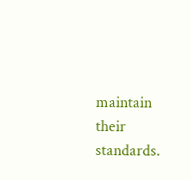maintain their standards.